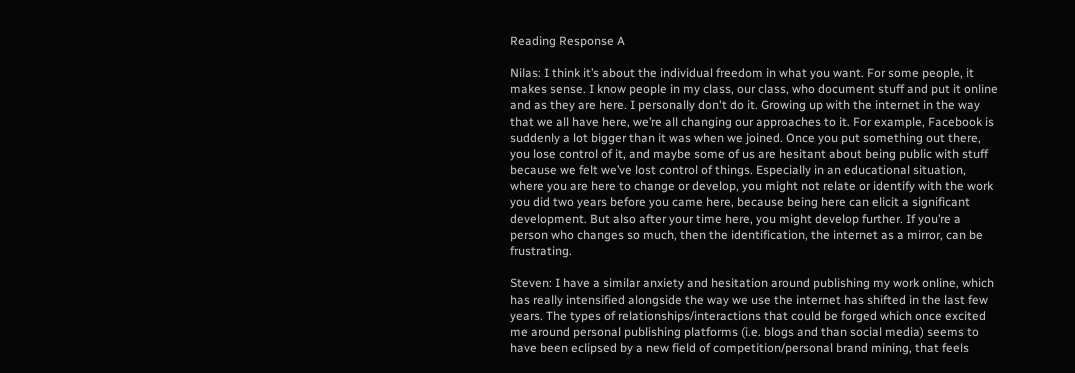Reading Response A

Nilas: I think it’s about the individual freedom in what you want. For some people, it makes sense. I know people in my class, our class, who document stuff and put it online and as they are here. I personally don't do it. Growing up with the internet in the way that we all have here, we’re all changing our approaches to it. For example, Facebook is suddenly a lot bigger than it was when we joined. Once you put something out there, you lose control of it, and maybe some of us are hesitant about being public with stuff because we felt we’ve lost control of things. Especially in an educational situation, where you are here to change or develop, you might not relate or identify with the work you did two years before you came here, because being here can elicit a significant development. But also after your time here, you might develop further. If you’re a person who changes so much, then the identification, the internet as a mirror, can be frustrating.

Steven: I have a similar anxiety and hesitation around publishing my work online, which has really intensified alongside the way we use the internet has shifted in the last few years. The types of relationships/interactions that could be forged which once excited me around personal publishing platforms (i.e. blogs and than social media) seems to have been eclipsed by a new field of competition/personal brand mining, that feels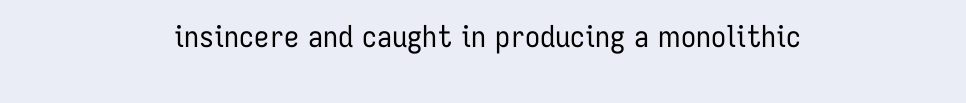insincere and caught in producing a monolithic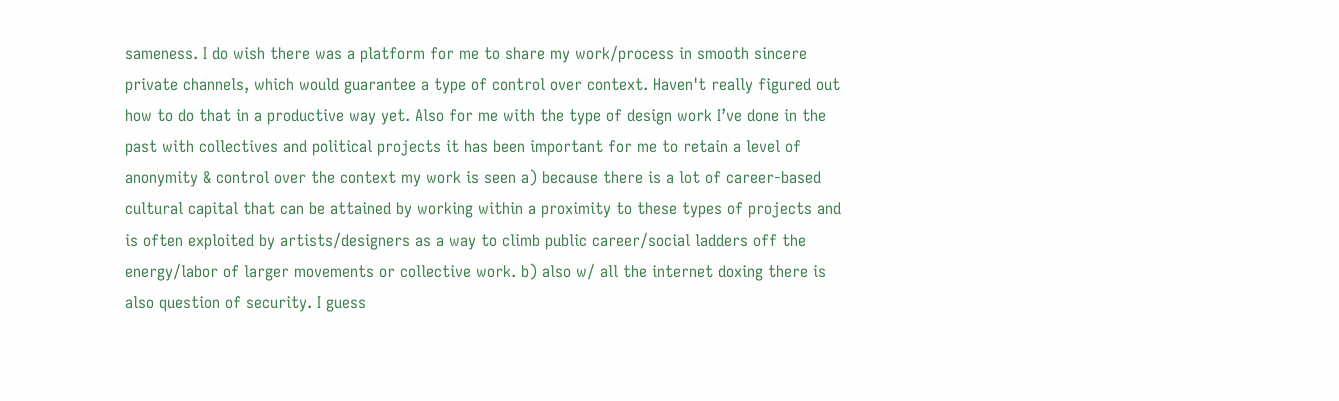sameness. I do wish there was a platform for me to share my work/process in smooth sincere private channels, which would guarantee a type of control over context. Haven't really figured out how to do that in a productive way yet. Also for me with the type of design work I’ve done in the past with collectives and political projects it has been important for me to retain a level of anonymity & control over the context my work is seen a) because there is a lot of career-based cultural capital that can be attained by working within a proximity to these types of projects and is often exploited by artists/designers as a way to climb public career/social ladders off the energy/labor of larger movements or collective work. b) also w/ all the internet doxing there is also question of security. I guess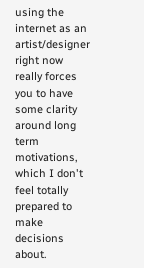using the internet as an artist/designer right now really forces you to have some clarity around long term motivations, which I don't feel totally prepared to make decisions about.